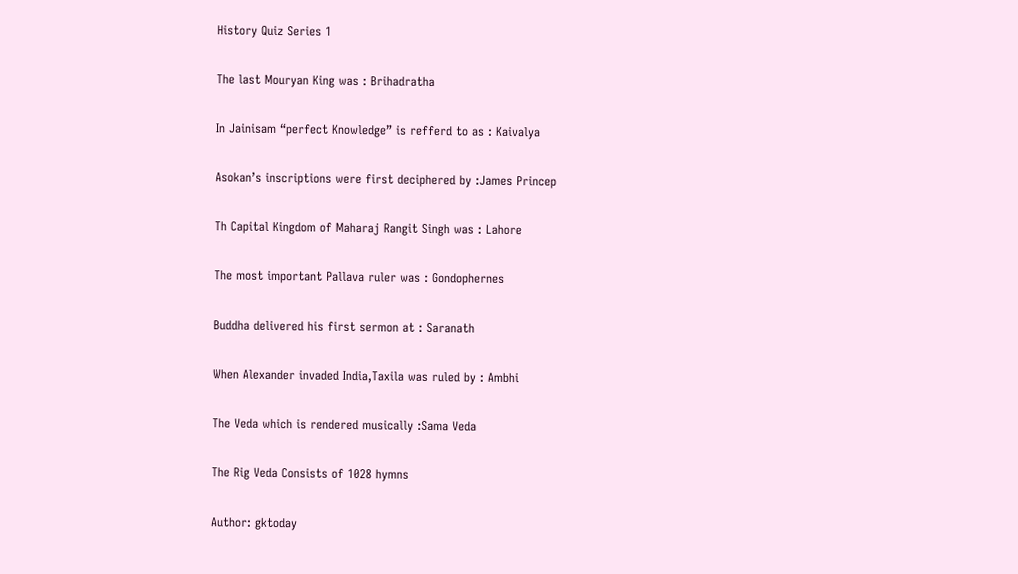History Quiz Series 1

The last Mouryan King was : Brihadratha

In Jainisam “perfect Knowledge” is refferd to as : Kaivalya

Asokan’s inscriptions were first deciphered by :James Princep

Th Capital Kingdom of Maharaj Rangit Singh was : Lahore

The most important Pallava ruler was : Gondophernes

Buddha delivered his first sermon at : Saranath

When Alexander invaded India,Taxila was ruled by : Ambhi

The Veda which is rendered musically :Sama Veda

The Rig Veda Consists of 1028 hymns

Author: gktoday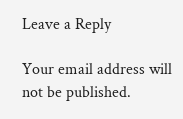Leave a Reply

Your email address will not be published.